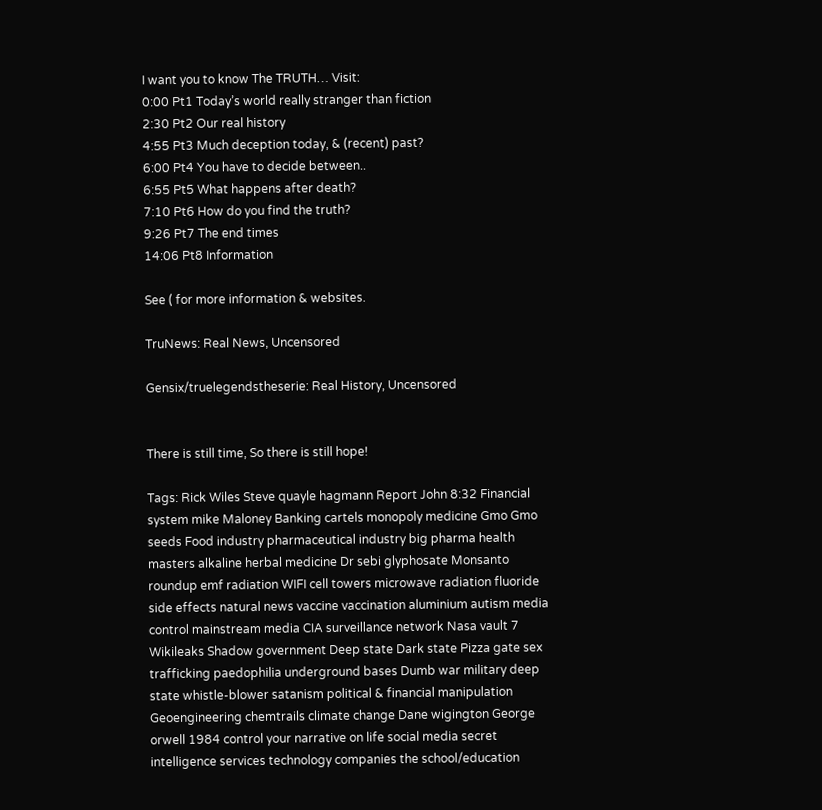I want you to know The TRUTH… Visit:
0:00 Pt1 Today’s world really stranger than fiction
2:30 Pt2 Our real history
4:55 Pt3 Much deception today, & (recent) past?
6:00 Pt4 You have to decide between..
6:55 Pt5 What happens after death?
7:10 Pt6 How do you find the truth?
9:26 Pt7 The end times
14:06 Pt8 Information

See ( for more information & websites.

TruNews: Real News, Uncensored

Gensix/truelegendstheserie: Real History, Uncensored


There is still time, So there is still hope!

Tags: Rick Wiles Steve quayle hagmann Report John 8:32 Financial system mike Maloney Banking cartels monopoly medicine Gmo Gmo seeds Food industry pharmaceutical industry big pharma health masters alkaline herbal medicine Dr sebi glyphosate Monsanto roundup emf radiation WIFI cell towers microwave radiation fluoride side effects natural news vaccine vaccination aluminium autism media control mainstream media CIA surveillance network Nasa vault 7 Wikileaks Shadow government Deep state Dark state Pizza gate sex trafficking paedophilia underground bases Dumb war military deep state whistle-blower satanism political & financial manipulation Geoengineering chemtrails climate change Dane wigington George orwell 1984 control your narrative on life social media secret intelligence services technology companies the school/education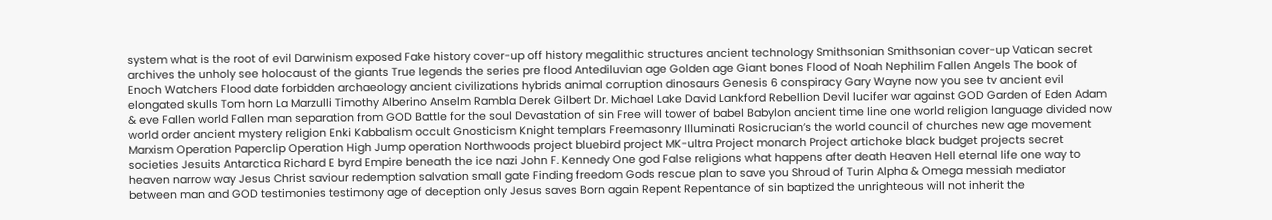system what is the root of evil Darwinism exposed Fake history cover-up off history megalithic structures ancient technology Smithsonian Smithsonian cover-up Vatican secret archives the unholy see holocaust of the giants True legends the series pre flood Antediluvian age Golden age Giant bones Flood of Noah Nephilim Fallen Angels The book of Enoch Watchers Flood date forbidden archaeology ancient civilizations hybrids animal corruption dinosaurs Genesis 6 conspiracy Gary Wayne now you see tv ancient evil elongated skulls Tom horn La Marzulli Timothy Alberino Anselm Rambla Derek Gilbert Dr. Michael Lake David Lankford Rebellion Devil lucifer war against GOD Garden of Eden Adam & eve Fallen world Fallen man separation from GOD Battle for the soul Devastation of sin Free will tower of babel Babylon ancient time line one world religion language divided now world order ancient mystery religion Enki Kabbalism occult Gnosticism Knight templars Freemasonry Illuminati Rosicrucian’s the world council of churches new age movement Marxism Operation Paperclip Operation High Jump operation Northwoods project bluebird project MK-ultra Project monarch Project artichoke black budget projects secret societies Jesuits Antarctica Richard E byrd Empire beneath the ice nazi John F. Kennedy One god False religions what happens after death Heaven Hell eternal life one way to heaven narrow way Jesus Christ saviour redemption salvation small gate Finding freedom Gods rescue plan to save you Shroud of Turin Alpha & Omega messiah mediator between man and GOD testimonies testimony age of deception only Jesus saves Born again Repent Repentance of sin baptized the unrighteous will not inherit the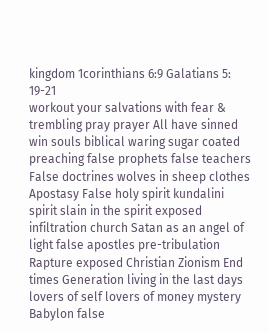kingdom 1corinthians 6:9 Galatians 5: 19-21
workout your salvations with fear & trembling pray prayer All have sinned win souls biblical waring sugar coated preaching false prophets false teachers False doctrines wolves in sheep clothes Apostasy False holy spirit kundalini spirit slain in the spirit exposed infiltration church Satan as an angel of light false apostles pre-tribulation Rapture exposed Christian Zionism End times Generation living in the last days lovers of self lovers of money mystery Babylon false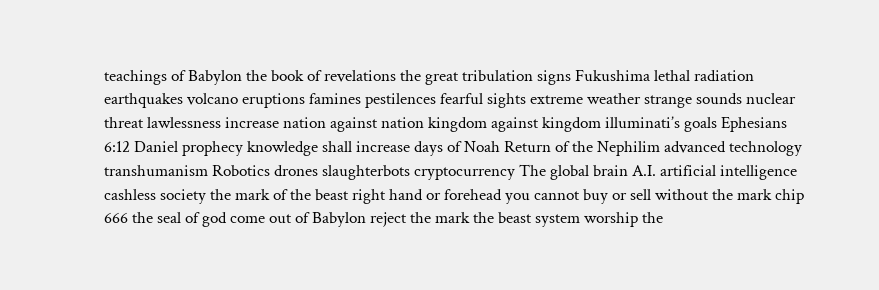teachings of Babylon the book of revelations the great tribulation signs Fukushima lethal radiation earthquakes volcano eruptions famines pestilences fearful sights extreme weather strange sounds nuclear threat lawlessness increase nation against nation kingdom against kingdom illuminati’s goals Ephesians 6:12 Daniel prophecy knowledge shall increase days of Noah Return of the Nephilim advanced technology transhumanism Robotics drones slaughterbots cryptocurrency The global brain A.I. artificial intelligence cashless society the mark of the beast right hand or forehead you cannot buy or sell without the mark chip 666 the seal of god come out of Babylon reject the mark the beast system worship the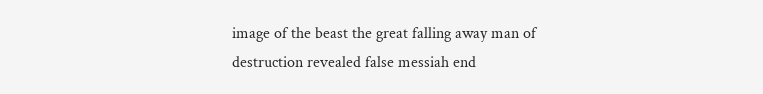image of the beast the great falling away man of destruction revealed false messiah end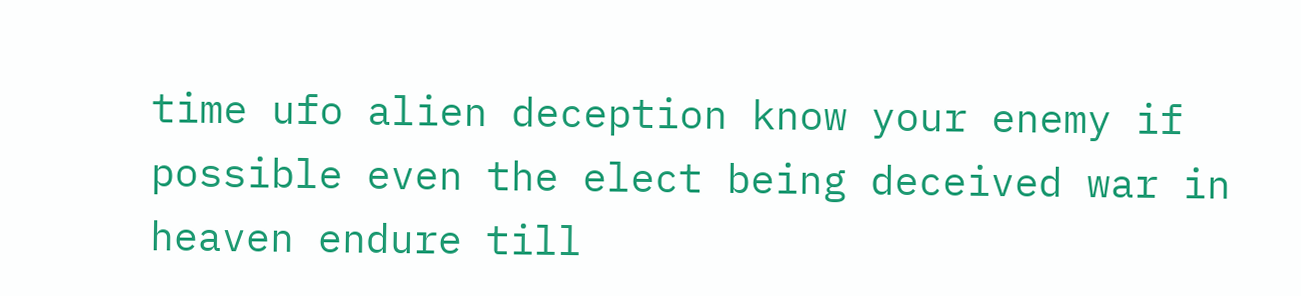time ufo alien deception know your enemy if possible even the elect being deceived war in heaven endure till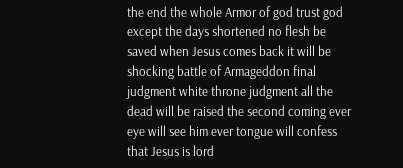the end the whole Armor of god trust god except the days shortened no flesh be saved when Jesus comes back it will be shocking battle of Armageddon final judgment white throne judgment all the dead will be raised the second coming ever eye will see him ever tongue will confess that Jesus is lord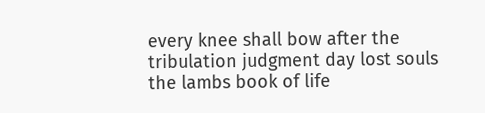every knee shall bow after the tribulation judgment day lost souls the lambs book of life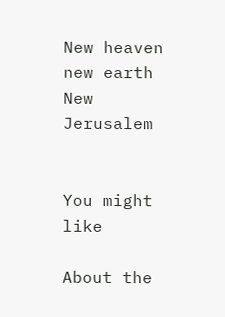New heaven new earth New Jerusalem


You might like

About the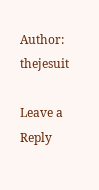Author: thejesuit

Leave a Reply